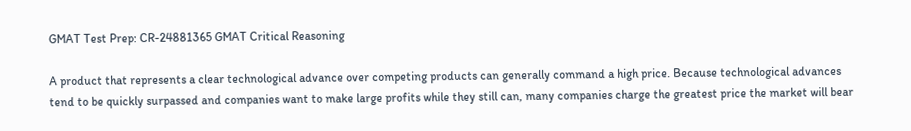GMAT Test Prep: CR-24881365 GMAT Critical Reasoning

A product that represents a clear technological advance over competing products can generally command a high price. Because technological advances tend to be quickly surpassed and companies want to make large profits while they still can, many companies charge the greatest price the market will bear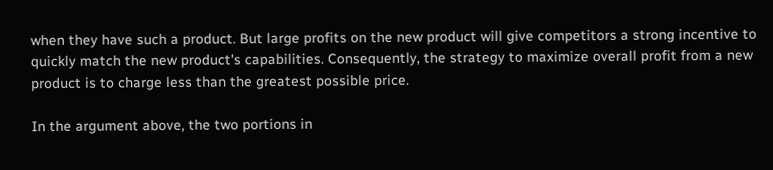when they have such a product. But large profits on the new product will give competitors a strong incentive to quickly match the new product's capabilities. Consequently, the strategy to maximize overall profit from a new product is to charge less than the greatest possible price.

In the argument above, the two portions in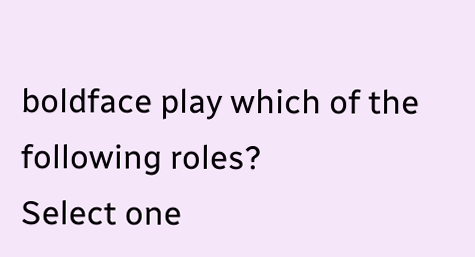boldface play which of the following roles?
Select one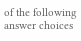of the following answer choices